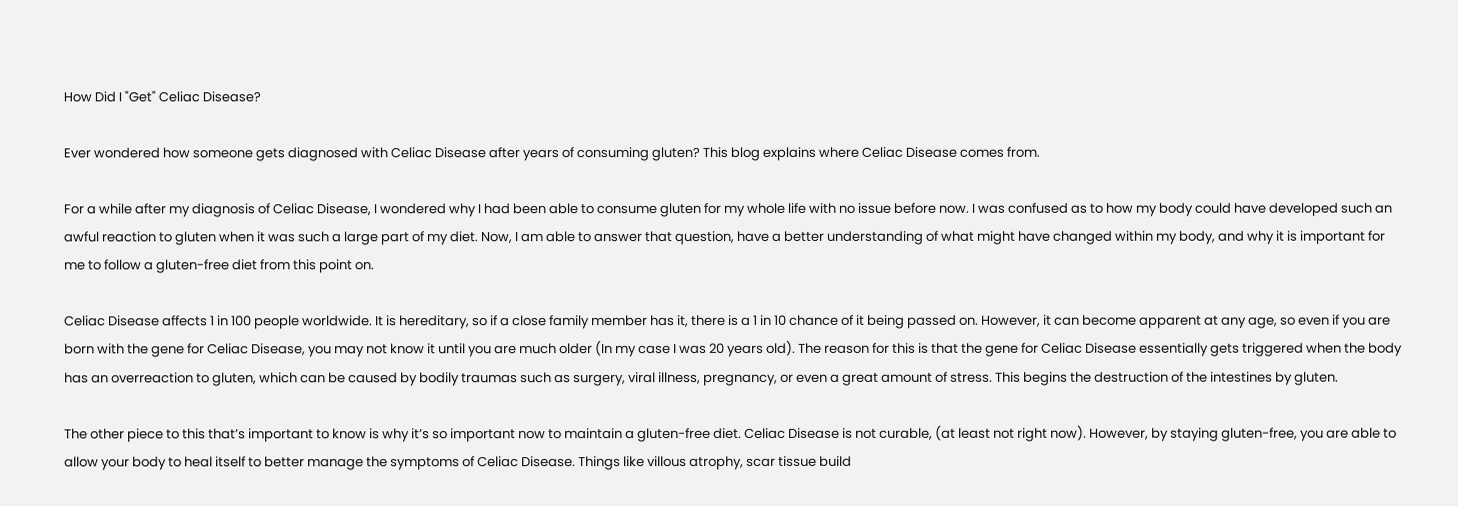How Did I "Get" Celiac Disease?

Ever wondered how someone gets diagnosed with Celiac Disease after years of consuming gluten? This blog explains where Celiac Disease comes from.

For a while after my diagnosis of Celiac Disease, I wondered why I had been able to consume gluten for my whole life with no issue before now. I was confused as to how my body could have developed such an awful reaction to gluten when it was such a large part of my diet. Now, I am able to answer that question, have a better understanding of what might have changed within my body, and why it is important for me to follow a gluten-free diet from this point on.

Celiac Disease affects 1 in 100 people worldwide. It is hereditary, so if a close family member has it, there is a 1 in 10 chance of it being passed on. However, it can become apparent at any age, so even if you are born with the gene for Celiac Disease, you may not know it until you are much older (In my case I was 20 years old). The reason for this is that the gene for Celiac Disease essentially gets triggered when the body has an overreaction to gluten, which can be caused by bodily traumas such as surgery, viral illness, pregnancy, or even a great amount of stress. This begins the destruction of the intestines by gluten.

The other piece to this that’s important to know is why it’s so important now to maintain a gluten-free diet. Celiac Disease is not curable, (at least not right now). However, by staying gluten-free, you are able to allow your body to heal itself to better manage the symptoms of Celiac Disease. Things like villous atrophy, scar tissue build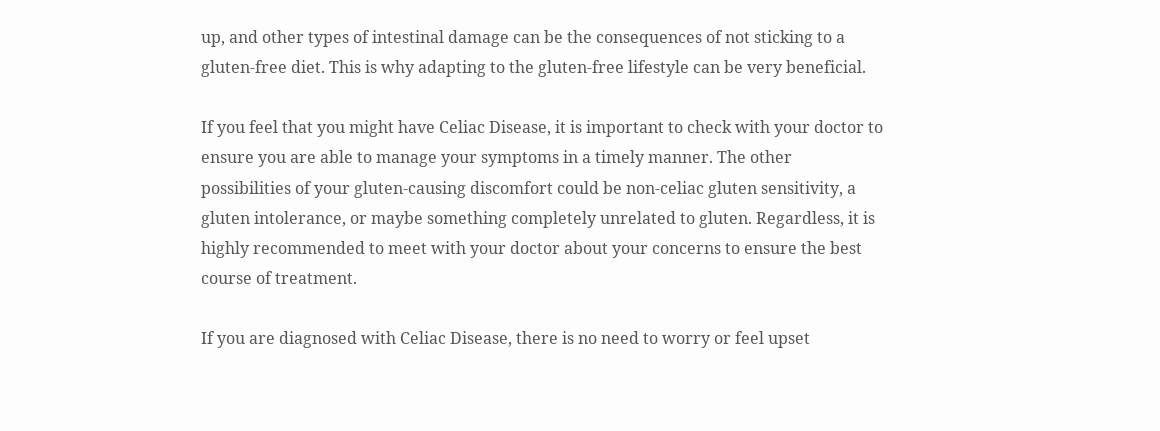up, and other types of intestinal damage can be the consequences of not sticking to a gluten-free diet. This is why adapting to the gluten-free lifestyle can be very beneficial.

If you feel that you might have Celiac Disease, it is important to check with your doctor to ensure you are able to manage your symptoms in a timely manner. The other possibilities of your gluten-causing discomfort could be non-celiac gluten sensitivity, a gluten intolerance, or maybe something completely unrelated to gluten. Regardless, it is highly recommended to meet with your doctor about your concerns to ensure the best course of treatment.

If you are diagnosed with Celiac Disease, there is no need to worry or feel upset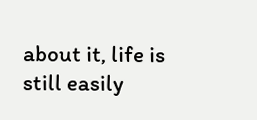about it, life is still easily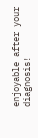enjoyable after your diagnosis!